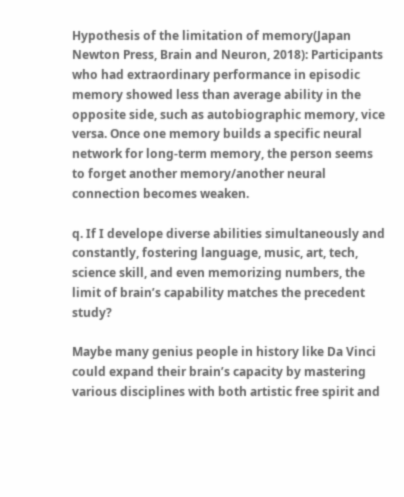Hypothesis of the limitation of memory(Japan Newton Press, Brain and Neuron, 2018): Participants who had extraordinary performance in episodic memory showed less than average ability in the opposite side, such as autobiographic memory, vice versa. Once one memory builds a specific neural network for long-term memory, the person seems to forget another memory/another neural connection becomes weaken.

q. If I develope diverse abilities simultaneously and constantly, fostering language, music, art, tech, science skill, and even memorizing numbers, the limit of brain’s capability matches the precedent study?

Maybe many genius people in history like Da Vinci could expand their brain’s capacity by mastering various disciplines with both artistic free spirit and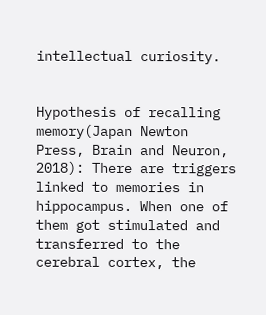intellectual curiosity.


Hypothesis of recalling memory(Japan Newton Press, Brain and Neuron, 2018): There are triggers linked to memories in hippocampus. When one of them got stimulated and transferred to the cerebral cortex, the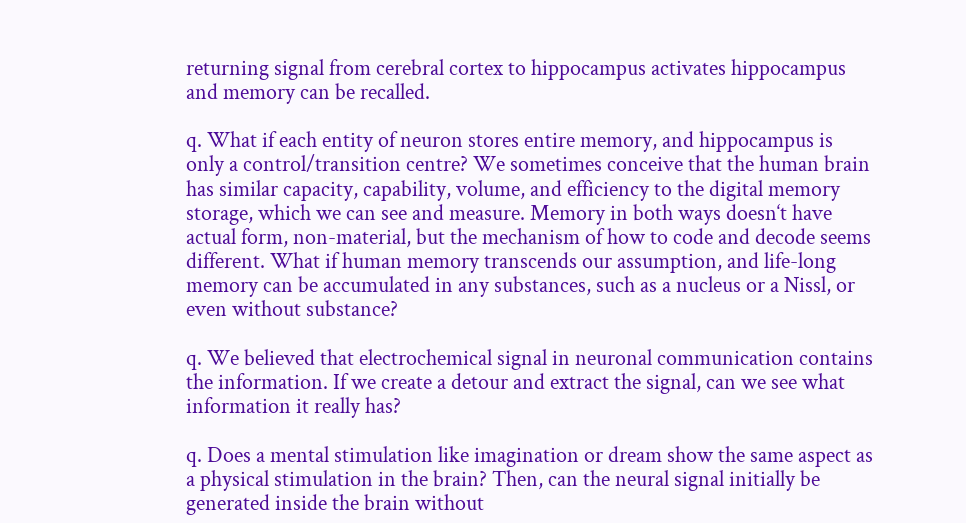returning signal from cerebral cortex to hippocampus activates hippocampus and memory can be recalled.

q. What if each entity of neuron stores entire memory, and hippocampus is only a control/transition centre? We sometimes conceive that the human brain has similar capacity, capability, volume, and efficiency to the digital memory storage, which we can see and measure. Memory in both ways doesn‘t have actual form, non-material, but the mechanism of how to code and decode seems different. What if human memory transcends our assumption, and life-long memory can be accumulated in any substances, such as a nucleus or a Nissl, or even without substance?

q. We believed that electrochemical signal in neuronal communication contains the information. If we create a detour and extract the signal, can we see what information it really has?

q. Does a mental stimulation like imagination or dream show the same aspect as a physical stimulation in the brain? Then, can the neural signal initially be generated inside the brain without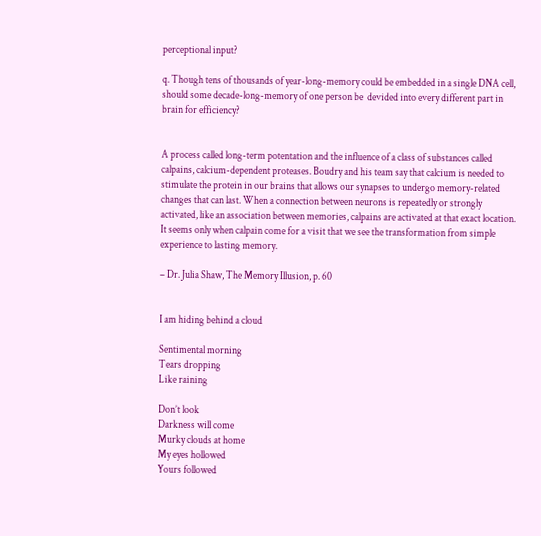perceptional input?

q. Though tens of thousands of year-long-memory could be embedded in a single DNA cell, should some decade-long-memory of one person be  devided into every different part in brain for efficiency?


A process called long-term potentation and the influence of a class of substances called calpains, calcium-dependent proteases. Boudry and his team say that calcium is needed to stimulate the protein in our brains that allows our synapses to undergo memory-related changes that can last. When a connection between neurons is repeatedly or strongly activated, like an association between memories, calpains are activated at that exact location. It seems only when calpain come for a visit that we see the transformation from simple experience to lasting memory.

– Dr. Julia Shaw, The Memory Illusion, p. 60


I am hiding behind a cloud

Sentimental morning
Tears dropping
Like raining

Don’t look
Darkness will come
Murky clouds at home
My eyes hollowed
Yours followed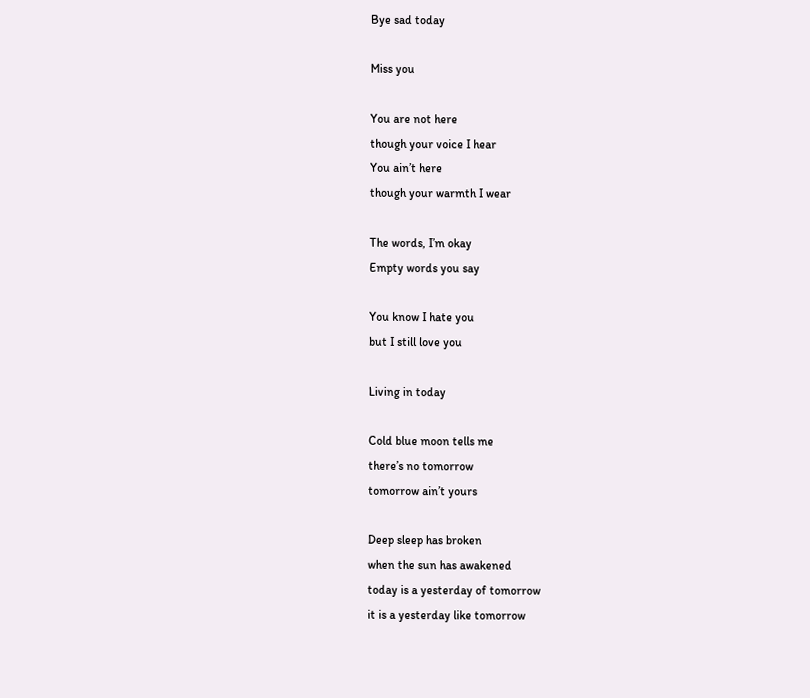Bye sad today

Miss you

You are not here
though your voice I hear
You ain’t here
though your warmth I wear

The words, I’m okay
Empty words you say

You know I hate you
but I still love you

Living in today

Cold blue moon tells me
there’s no tomorrow
tomorrow ain’t yours

Deep sleep has broken
when the sun has awakened
today is a yesterday of tomorrow
it is a yesterday like tomorrow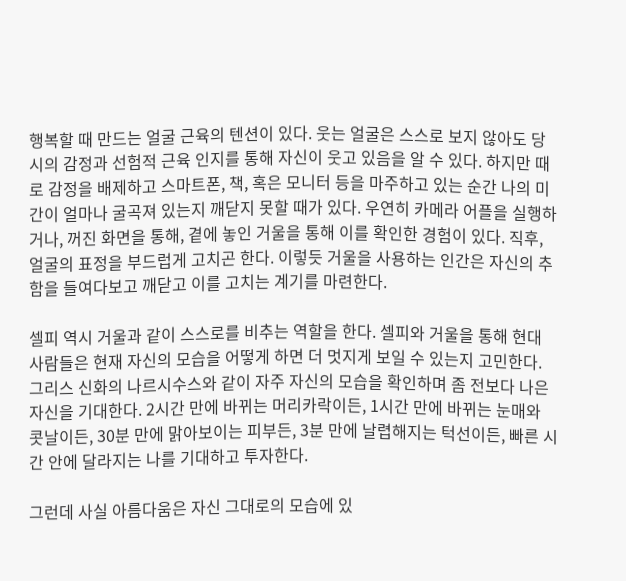행복할 때 만드는 얼굴 근육의 텐션이 있다. 웃는 얼굴은 스스로 보지 않아도 당시의 감정과 선험적 근육 인지를 통해 자신이 웃고 있음을 알 수 있다. 하지만 때로 감정을 배제하고 스마트폰, 책, 혹은 모니터 등을 마주하고 있는 순간 나의 미간이 얼마나 굴곡져 있는지 깨닫지 못할 때가 있다. 우연히 카메라 어플을 실행하거나, 꺼진 화면을 통해, 곁에 놓인 거울을 통해 이를 확인한 경험이 있다. 직후, 얼굴의 표정을 부드럽게 고치곤 한다. 이렇듯 거울을 사용하는 인간은 자신의 추함을 들여다보고 깨닫고 이를 고치는 계기를 마련한다.

셀피 역시 거울과 같이 스스로를 비추는 역할을 한다. 셀피와 거울을 통해 현대 사람들은 현재 자신의 모습을 어떻게 하면 더 멋지게 보일 수 있는지 고민한다. 그리스 신화의 나르시수스와 같이 자주 자신의 모습을 확인하며 좀 전보다 나은 자신을 기대한다. 2시간 만에 바뀌는 머리카락이든, 1시간 만에 바뀌는 눈매와 콧날이든, 30분 만에 맑아보이는 피부든, 3분 만에 날렵해지는 턱선이든, 빠른 시간 안에 달라지는 나를 기대하고 투자한다.

그런데 사실 아름다움은 자신 그대로의 모습에 있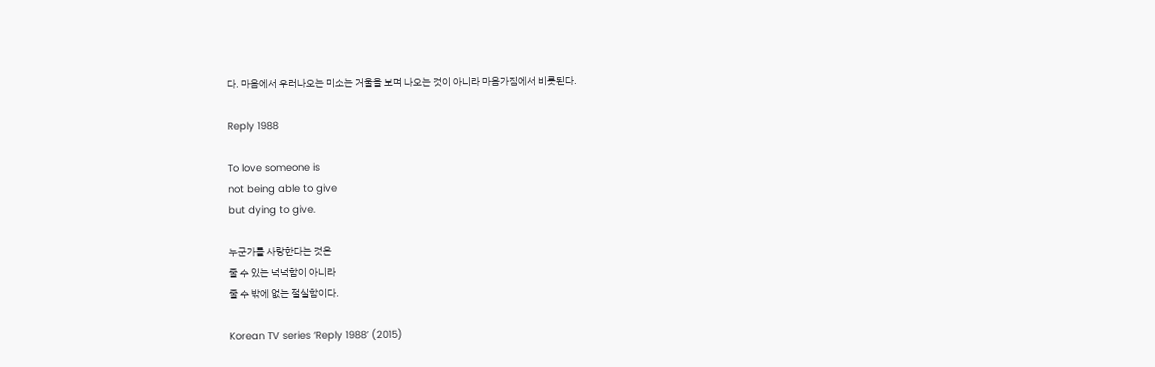다. 마음에서 우러나오는 미소는 거울을 보며 나오는 것이 아니라 마음가짐에서 비롯된다.

Reply 1988

To love someone is
not being able to give
but dying to give.

누군가를 사랑한다는 것은
줄 수 있는 넉넉함이 아니라
줄 수 밖에 없는 절실함이다.

Korean TV series ‘Reply 1988’ (2015)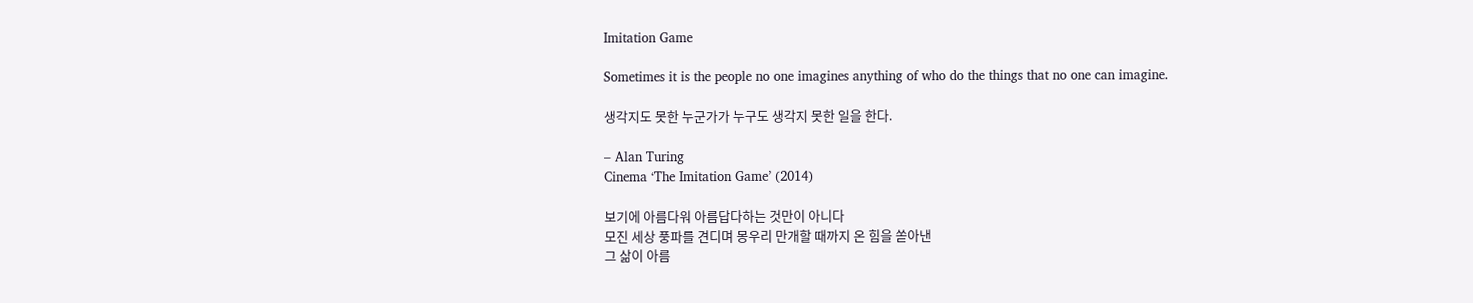Imitation Game

Sometimes it is the people no one imagines anything of who do the things that no one can imagine.

생각지도 못한 누군가가 누구도 생각지 못한 일을 한다.

– Alan Turing
Cinema ‘The Imitation Game’ (2014)

보기에 아름다워 아름답다하는 것만이 아니다
모진 세상 풍파를 견디며 몽우리 만개할 때까지 온 힘을 쏟아낸
그 삶이 아름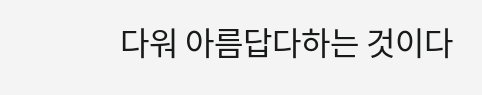다워 아름답다하는 것이다